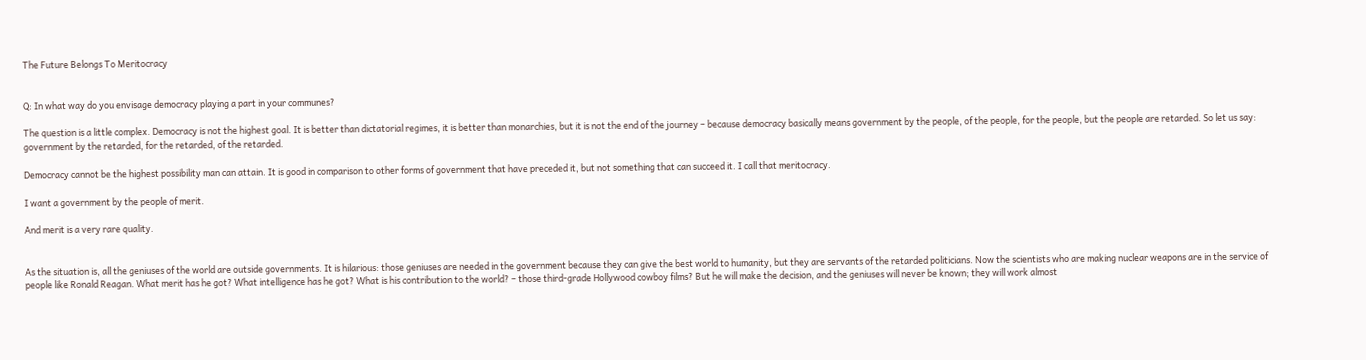The Future Belongs To Meritocracy


Q: In what way do you envisage democracy playing a part in your communes?

The question is a little complex. Democracy is not the highest goal. It is better than dictatorial regimes, it is better than monarchies, but it is not the end of the journey – because democracy basically means government by the people, of the people, for the people, but the people are retarded. So let us say: government by the retarded, for the retarded, of the retarded.

Democracy cannot be the highest possibility man can attain. It is good in comparison to other forms of government that have preceded it, but not something that can succeed it. I call that meritocracy.

I want a government by the people of merit.

And merit is a very rare quality.


As the situation is, all the geniuses of the world are outside governments. It is hilarious: those geniuses are needed in the government because they can give the best world to humanity, but they are servants of the retarded politicians. Now the scientists who are making nuclear weapons are in the service of people like Ronald Reagan. What merit has he got? What intelligence has he got? What is his contribution to the world? – those third-grade Hollywood cowboy films? But he will make the decision, and the geniuses will never be known; they will work almost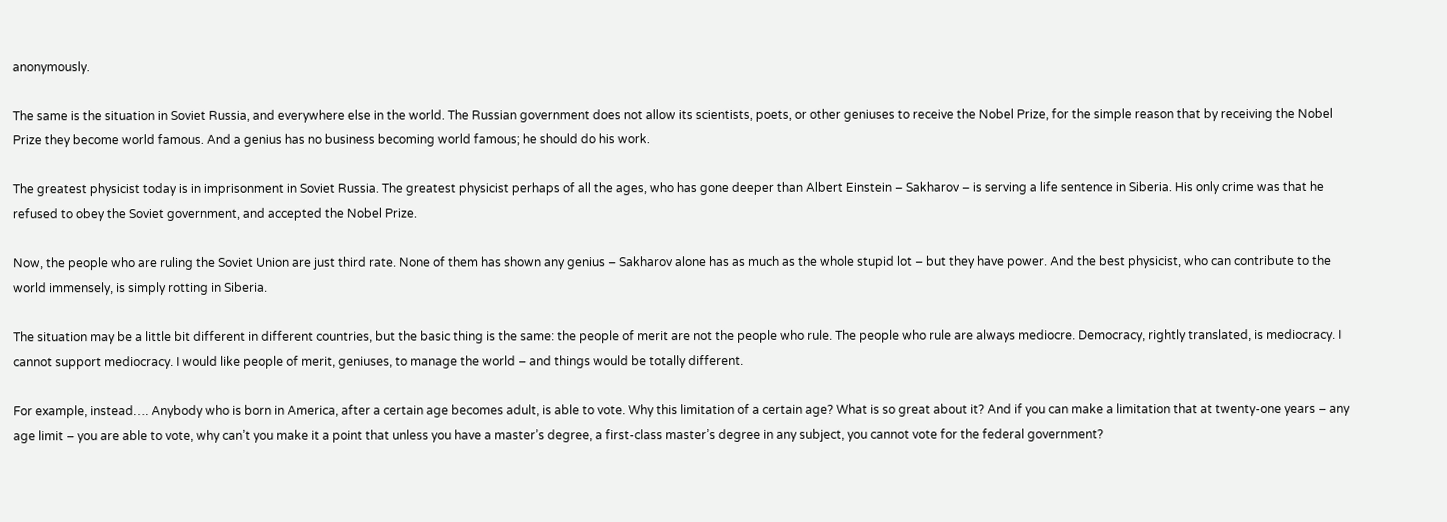anonymously.

The same is the situation in Soviet Russia, and everywhere else in the world. The Russian government does not allow its scientists, poets, or other geniuses to receive the Nobel Prize, for the simple reason that by receiving the Nobel Prize they become world famous. And a genius has no business becoming world famous; he should do his work.

The greatest physicist today is in imprisonment in Soviet Russia. The greatest physicist perhaps of all the ages, who has gone deeper than Albert Einstein – Sakharov – is serving a life sentence in Siberia. His only crime was that he refused to obey the Soviet government, and accepted the Nobel Prize.

Now, the people who are ruling the Soviet Union are just third rate. None of them has shown any genius – Sakharov alone has as much as the whole stupid lot – but they have power. And the best physicist, who can contribute to the world immensely, is simply rotting in Siberia.

The situation may be a little bit different in different countries, but the basic thing is the same: the people of merit are not the people who rule. The people who rule are always mediocre. Democracy, rightly translated, is mediocracy. I cannot support mediocracy. I would like people of merit, geniuses, to manage the world – and things would be totally different.

For example, instead…. Anybody who is born in America, after a certain age becomes adult, is able to vote. Why this limitation of a certain age? What is so great about it? And if you can make a limitation that at twenty-one years – any age limit – you are able to vote, why can’t you make it a point that unless you have a master’s degree, a first-class master’s degree in any subject, you cannot vote for the federal government?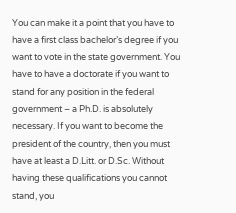You can make it a point that you have to have a first class bachelor’s degree if you want to vote in the state government. You have to have a doctorate if you want to stand for any position in the federal government – a Ph.D. is absolutely necessary. If you want to become the president of the country, then you must have at least a D.Litt. or D.Sc. Without having these qualifications you cannot stand, you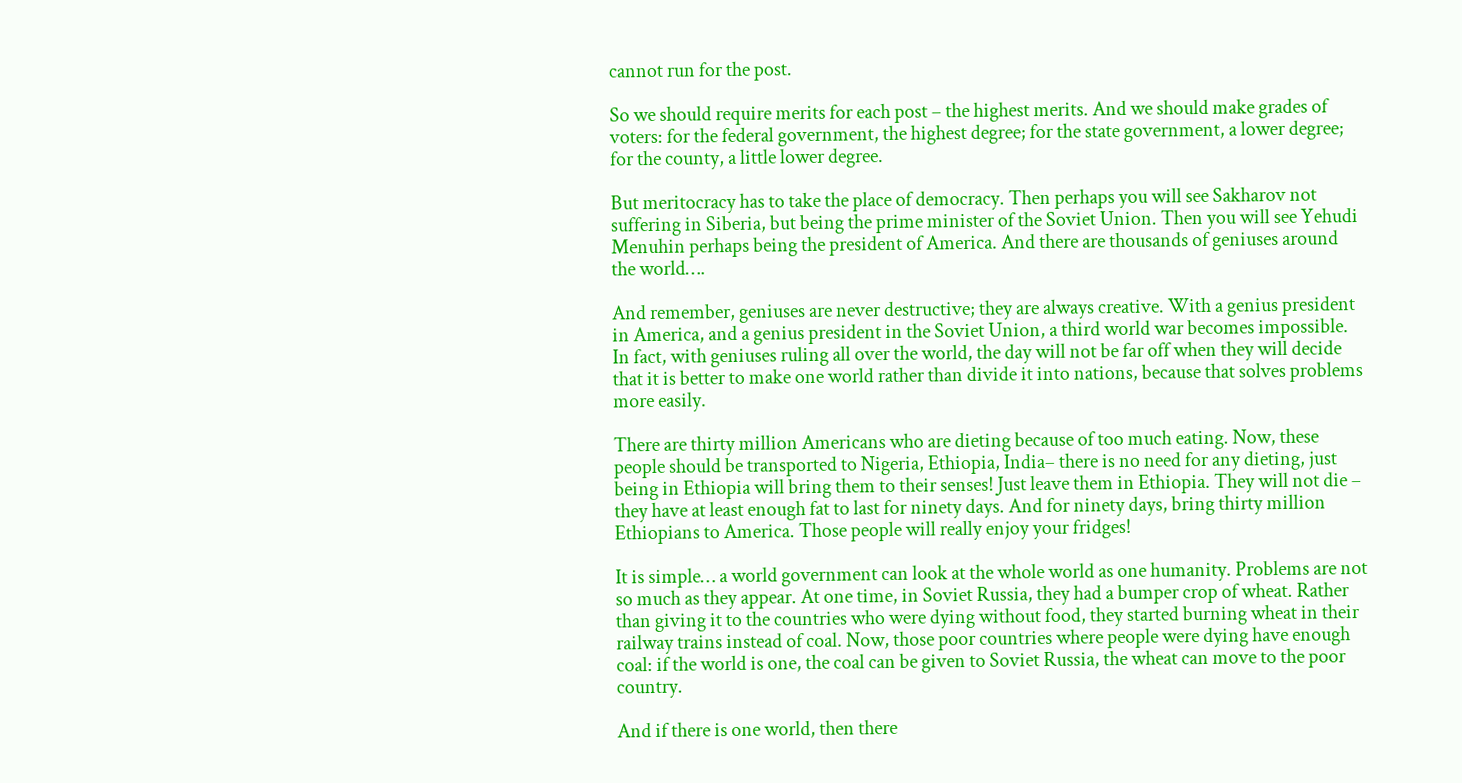cannot run for the post.

So we should require merits for each post – the highest merits. And we should make grades of voters: for the federal government, the highest degree; for the state government, a lower degree; for the county, a little lower degree.

But meritocracy has to take the place of democracy. Then perhaps you will see Sakharov not suffering in Siberia, but being the prime minister of the Soviet Union. Then you will see Yehudi Menuhin perhaps being the president of America. And there are thousands of geniuses around the world….

And remember, geniuses are never destructive; they are always creative. With a genius president in America, and a genius president in the Soviet Union, a third world war becomes impossible. In fact, with geniuses ruling all over the world, the day will not be far off when they will decide that it is better to make one world rather than divide it into nations, because that solves problems more easily.

There are thirty million Americans who are dieting because of too much eating. Now, these people should be transported to Nigeria, Ethiopia, India– there is no need for any dieting, just being in Ethiopia will bring them to their senses! Just leave them in Ethiopia. They will not die – they have at least enough fat to last for ninety days. And for ninety days, bring thirty million Ethiopians to America. Those people will really enjoy your fridges!

It is simple… a world government can look at the whole world as one humanity. Problems are not so much as they appear. At one time, in Soviet Russia, they had a bumper crop of wheat. Rather than giving it to the countries who were dying without food, they started burning wheat in their railway trains instead of coal. Now, those poor countries where people were dying have enough coal: if the world is one, the coal can be given to Soviet Russia, the wheat can move to the poor country.

And if there is one world, then there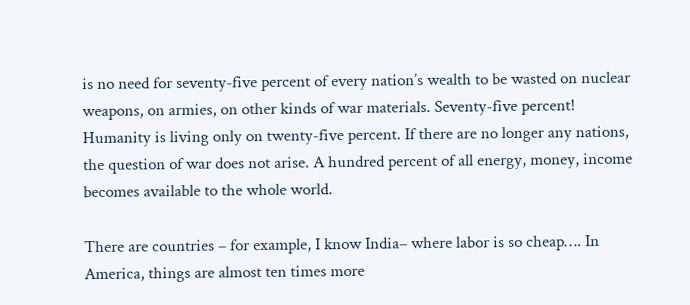is no need for seventy-five percent of every nation’s wealth to be wasted on nuclear weapons, on armies, on other kinds of war materials. Seventy-five percent! Humanity is living only on twenty-five percent. If there are no longer any nations, the question of war does not arise. A hundred percent of all energy, money, income becomes available to the whole world.

There are countries – for example, I know India– where labor is so cheap…. In America, things are almost ten times more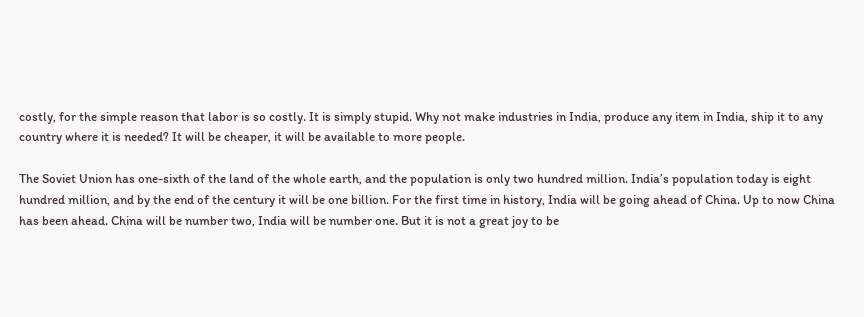costly, for the simple reason that labor is so costly. It is simply stupid. Why not make industries in India, produce any item in India, ship it to any country where it is needed? It will be cheaper, it will be available to more people.

The Soviet Union has one-sixth of the land of the whole earth, and the population is only two hundred million. India’s population today is eight hundred million, and by the end of the century it will be one billion. For the first time in history, India will be going ahead of China. Up to now China has been ahead. China will be number two, India will be number one. But it is not a great joy to be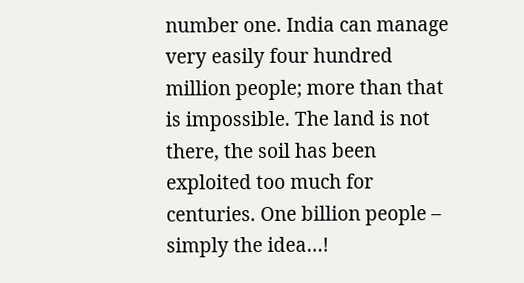number one. India can manage very easily four hundred million people; more than that is impossible. The land is not there, the soil has been exploited too much for centuries. One billion people – simply the idea…!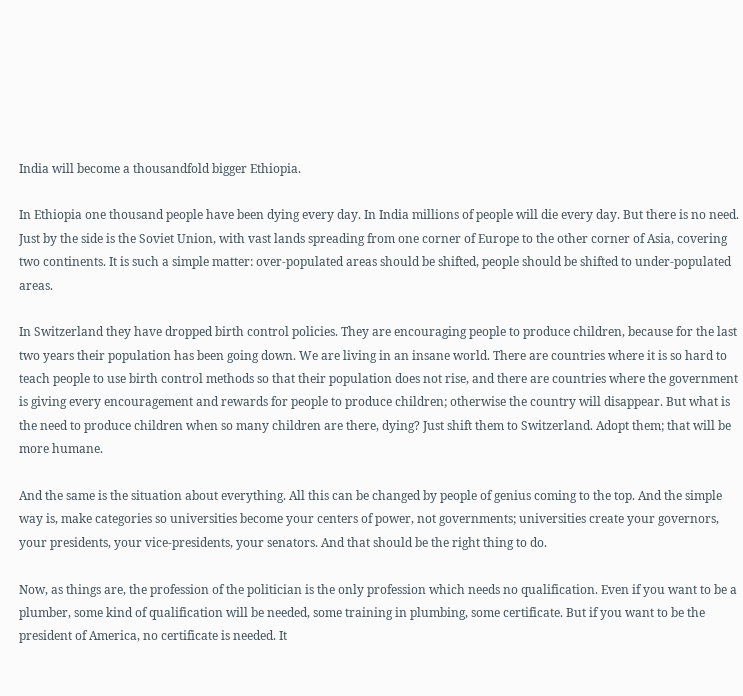India will become a thousandfold bigger Ethiopia.

In Ethiopia one thousand people have been dying every day. In India millions of people will die every day. But there is no need. Just by the side is the Soviet Union, with vast lands spreading from one corner of Europe to the other corner of Asia, covering two continents. It is such a simple matter: over-populated areas should be shifted, people should be shifted to under-populated areas.

In Switzerland they have dropped birth control policies. They are encouraging people to produce children, because for the last two years their population has been going down. We are living in an insane world. There are countries where it is so hard to teach people to use birth control methods so that their population does not rise, and there are countries where the government is giving every encouragement and rewards for people to produce children; otherwise the country will disappear. But what is the need to produce children when so many children are there, dying? Just shift them to Switzerland. Adopt them; that will be more humane.

And the same is the situation about everything. All this can be changed by people of genius coming to the top. And the simple way is, make categories so universities become your centers of power, not governments; universities create your governors, your presidents, your vice-presidents, your senators. And that should be the right thing to do.

Now, as things are, the profession of the politician is the only profession which needs no qualification. Even if you want to be a plumber, some kind of qualification will be needed, some training in plumbing, some certificate. But if you want to be the president of America, no certificate is needed. It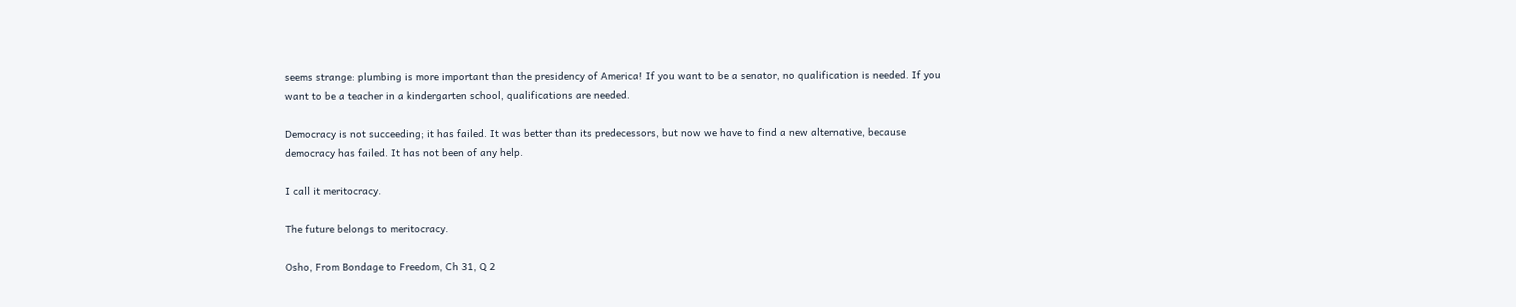seems strange: plumbing is more important than the presidency of America! If you want to be a senator, no qualification is needed. If you want to be a teacher in a kindergarten school, qualifications are needed.

Democracy is not succeeding; it has failed. It was better than its predecessors, but now we have to find a new alternative, because democracy has failed. It has not been of any help.

I call it meritocracy.

The future belongs to meritocracy.

Osho, From Bondage to Freedom, Ch 31, Q 2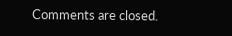Comments are closed.